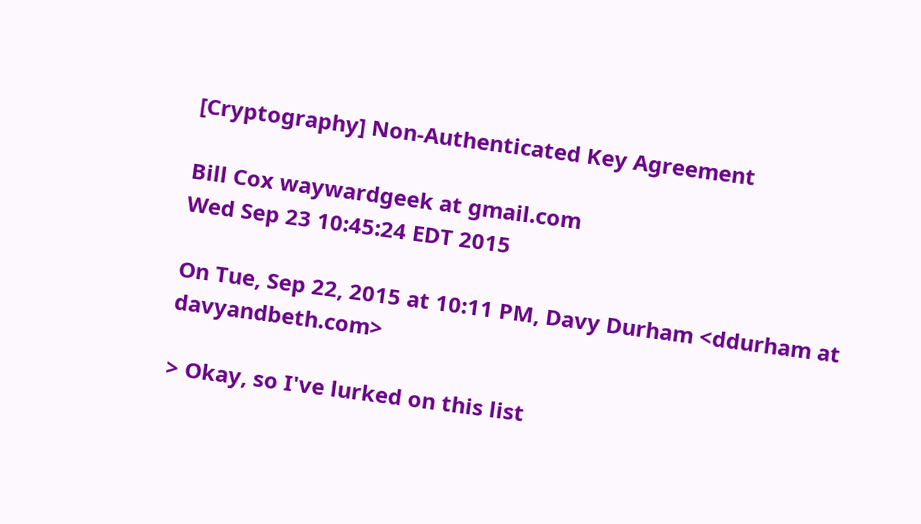[Cryptography] Non-Authenticated Key Agreement

Bill Cox waywardgeek at gmail.com
Wed Sep 23 10:45:24 EDT 2015

On Tue, Sep 22, 2015 at 10:11 PM, Davy Durham <ddurham at davyandbeth.com>

> Okay, so I've lurked on this list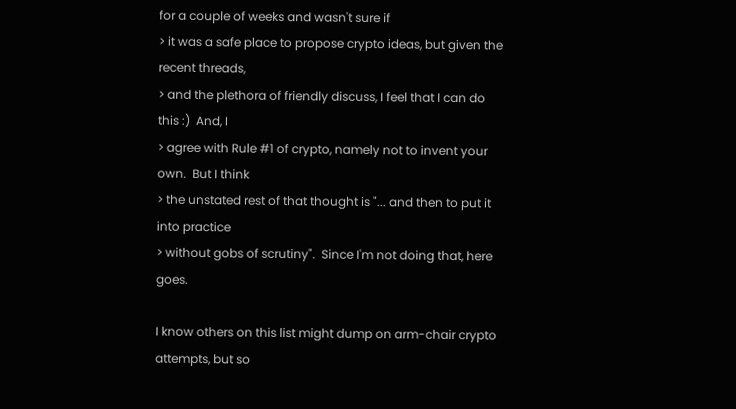for a couple of weeks and wasn't sure if
> it was a safe place to propose crypto ideas, but given the recent threads,
> and the plethora of friendly discuss, I feel that I can do this :)  And, I
> agree with Rule #1 of crypto, namely not to invent your own.  But I think
> the unstated rest of that thought is "... and then to put it into practice
> without gobs of scrutiny".  Since I'm not doing that, here goes.

I know others on this list might dump on arm-chair crypto attempts, but so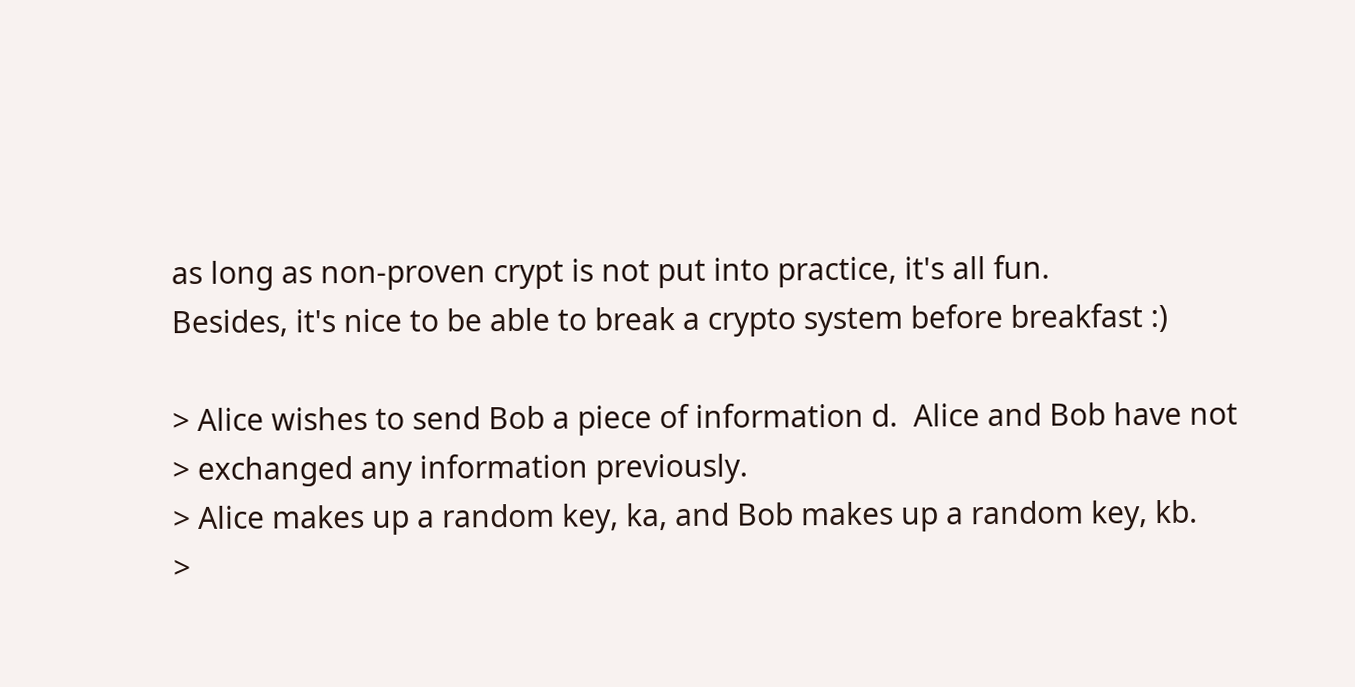as long as non-proven crypt is not put into practice, it's all fun.
Besides, it's nice to be able to break a crypto system before breakfast :)

> Alice wishes to send Bob a piece of information d.  Alice and Bob have not
> exchanged any information previously.
> Alice makes up a random key, ka, and Bob makes up a random key, kb.
>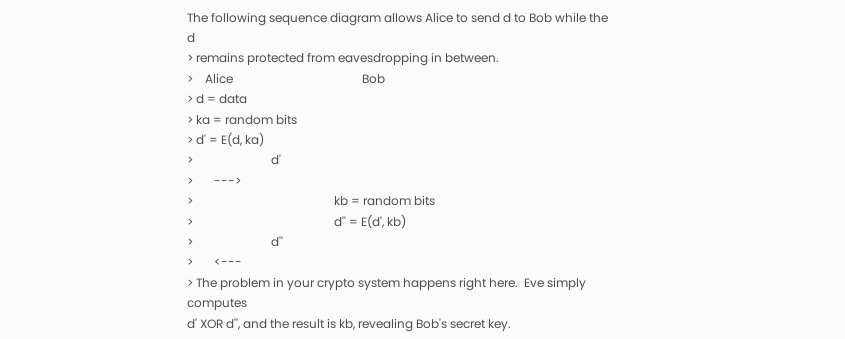The following sequence diagram allows Alice to send d to Bob while the d
> remains protected from eavesdropping in between.
>    Alice                                           Bob
> d = data
> ka = random bits
> d' = E(d, ka)
>                          d'
>       --->
>                                               kb = random bits
>                                               d'' = E(d', kb)
>                          d''
>       <---
> The problem in your crypto system happens right here.  Eve simply computes
d' XOR d'', and the result is kb, revealing Bob's secret key.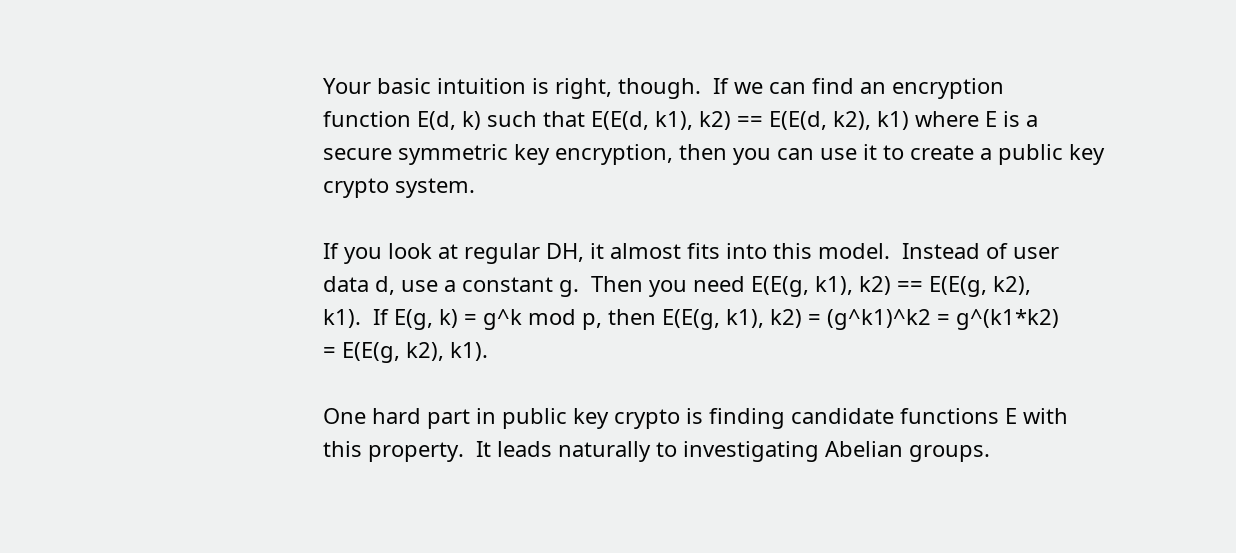Your basic intuition is right, though.  If we can find an encryption
function E(d, k) such that E(E(d, k1), k2) == E(E(d, k2), k1) where E is a
secure symmetric key encryption, then you can use it to create a public key
crypto system.

If you look at regular DH, it almost fits into this model.  Instead of user
data d, use a constant g.  Then you need E(E(g, k1), k2) == E(E(g, k2),
k1).  If E(g, k) = g^k mod p, then E(E(g, k1), k2) = (g^k1)^k2 = g^(k1*k2)
= E(E(g, k2), k1).

One hard part in public key crypto is finding candidate functions E with
this property.  It leads naturally to investigating Abelian groups.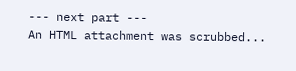--- next part ---
An HTML attachment was scrubbed...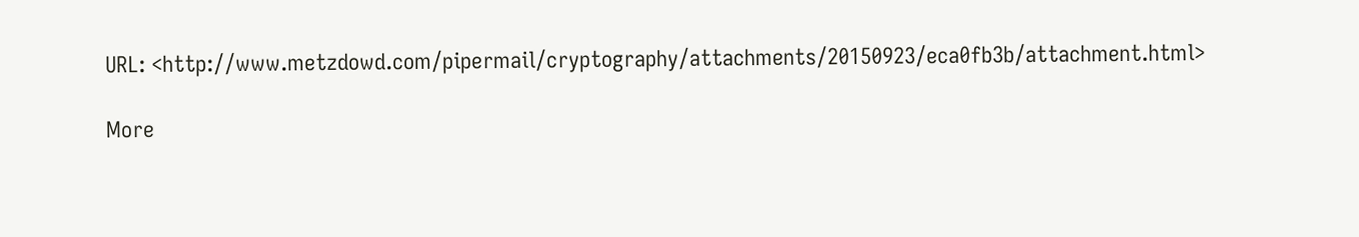URL: <http://www.metzdowd.com/pipermail/cryptography/attachments/20150923/eca0fb3b/attachment.html>

More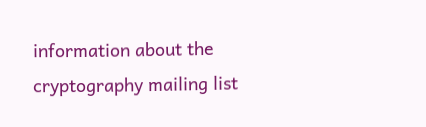information about the cryptography mailing list